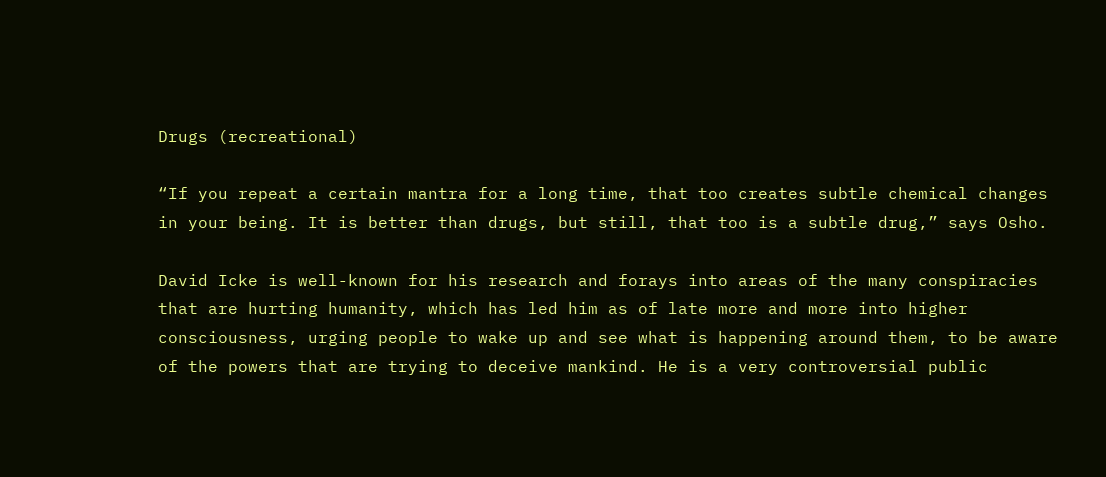Drugs (recreational)

“If you repeat a certain mantra for a long time, that too creates subtle chemical changes in your being. It is better than drugs, but still, that too is a subtle drug,” says Osho.

David Icke is well-known for his research and forays into areas of the many conspiracies that are hurting humanity, which has led him as of late more and more into higher consciousness, urging people to wake up and see what is happening around them, to be aware of the powers that are trying to deceive mankind. He is a very controversial public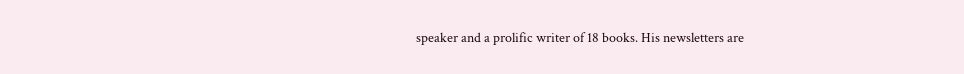speaker and a prolific writer of 18 books. His newsletters are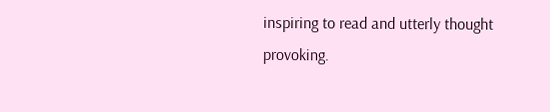inspiring to read and utterly thought provoking.